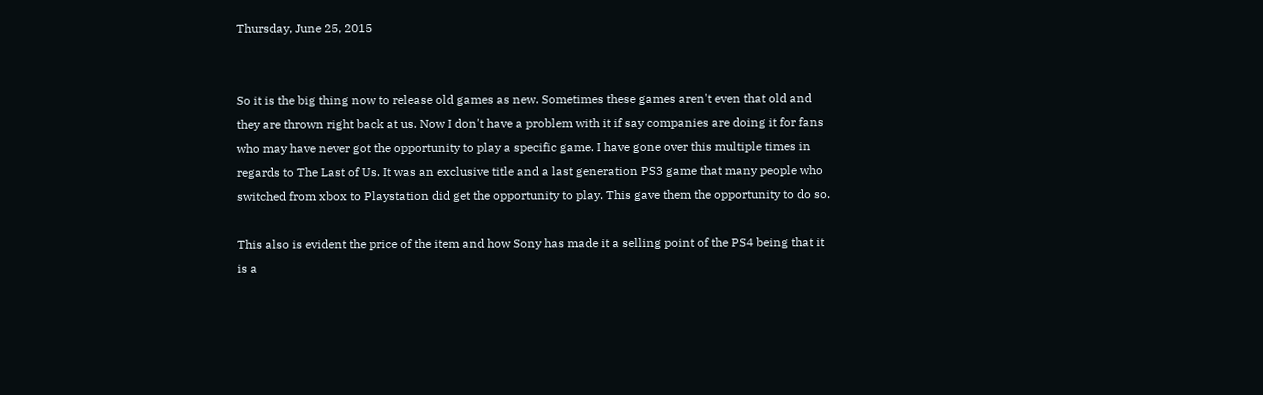Thursday, June 25, 2015


So it is the big thing now to release old games as new. Sometimes these games aren't even that old and they are thrown right back at us. Now I don't have a problem with it if say companies are doing it for fans who may have never got the opportunity to play a specific game. I have gone over this multiple times in regards to The Last of Us. It was an exclusive title and a last generation PS3 game that many people who switched from xbox to Playstation did get the opportunity to play. This gave them the opportunity to do so.

This also is evident the price of the item and how Sony has made it a selling point of the PS4 being that it is a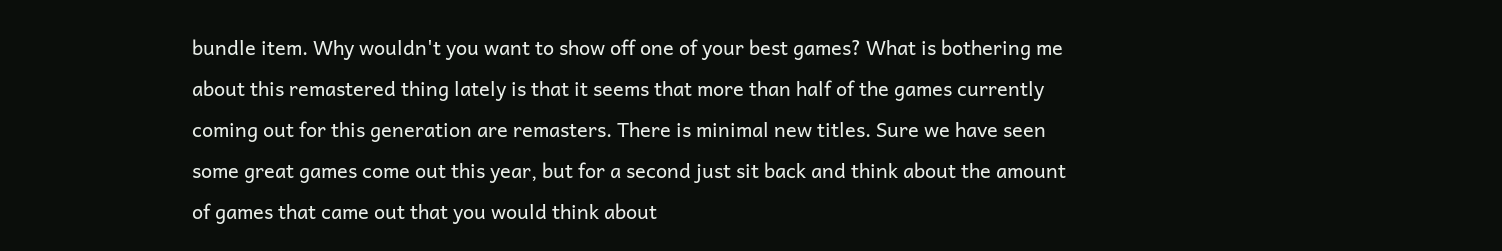bundle item. Why wouldn't you want to show off one of your best games? What is bothering me about this remastered thing lately is that it seems that more than half of the games currently coming out for this generation are remasters. There is minimal new titles. Sure we have seen some great games come out this year, but for a second just sit back and think about the amount of games that came out that you would think about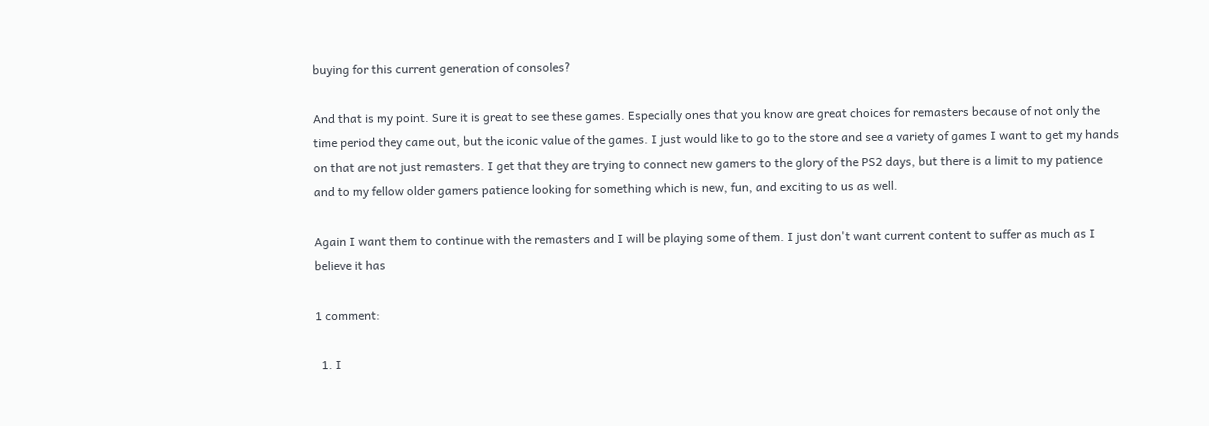buying for this current generation of consoles?

And that is my point. Sure it is great to see these games. Especially ones that you know are great choices for remasters because of not only the time period they came out, but the iconic value of the games. I just would like to go to the store and see a variety of games I want to get my hands on that are not just remasters. I get that they are trying to connect new gamers to the glory of the PS2 days, but there is a limit to my patience and to my fellow older gamers patience looking for something which is new, fun, and exciting to us as well.

Again I want them to continue with the remasters and I will be playing some of them. I just don't want current content to suffer as much as I believe it has

1 comment:

  1. I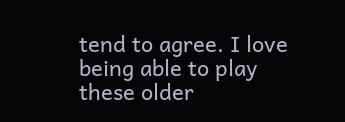tend to agree. I love being able to play these older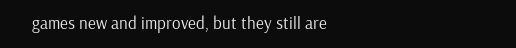games new and improved, but they still are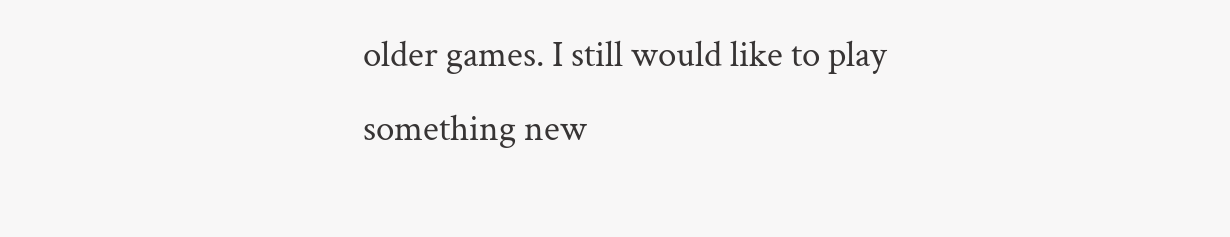older games. I still would like to play something new